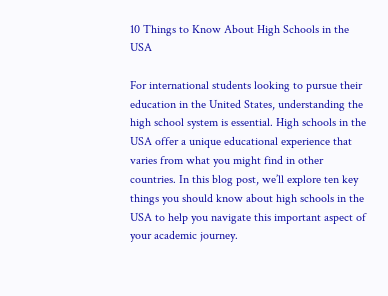10 Things to Know About High Schools in the USA

For international students looking to pursue their education in the United States, understanding the high school system is essential. High schools in the USA offer a unique educational experience that varies from what you might find in other countries. In this blog post, we’ll explore ten key things you should know about high schools in the USA to help you navigate this important aspect of your academic journey.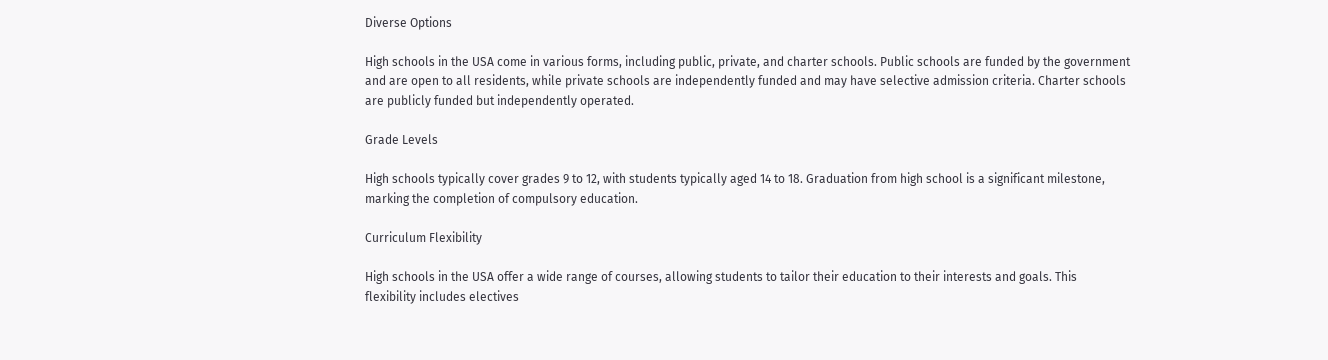Diverse Options

High schools in the USA come in various forms, including public, private, and charter schools. Public schools are funded by the government and are open to all residents, while private schools are independently funded and may have selective admission criteria. Charter schools are publicly funded but independently operated.

Grade Levels

High schools typically cover grades 9 to 12, with students typically aged 14 to 18. Graduation from high school is a significant milestone, marking the completion of compulsory education.

Curriculum Flexibility

High schools in the USA offer a wide range of courses, allowing students to tailor their education to their interests and goals. This flexibility includes electives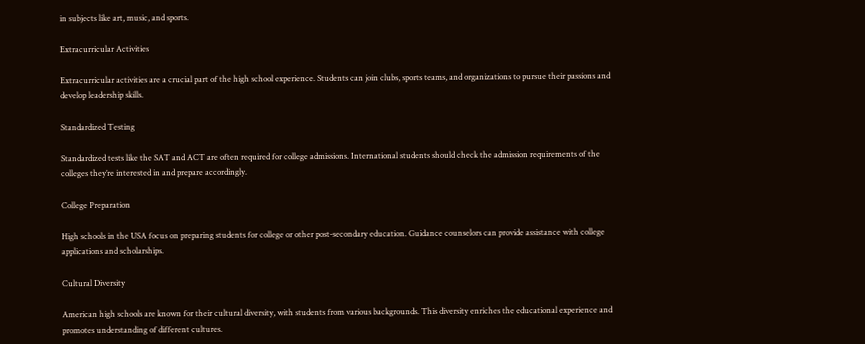in subjects like art, music, and sports.

Extracurricular Activities

Extracurricular activities are a crucial part of the high school experience. Students can join clubs, sports teams, and organizations to pursue their passions and develop leadership skills.

Standardized Testing

Standardized tests like the SAT and ACT are often required for college admissions. International students should check the admission requirements of the colleges they’re interested in and prepare accordingly.

College Preparation

High schools in the USA focus on preparing students for college or other post-secondary education. Guidance counselors can provide assistance with college applications and scholarships.

Cultural Diversity

American high schools are known for their cultural diversity, with students from various backgrounds. This diversity enriches the educational experience and promotes understanding of different cultures.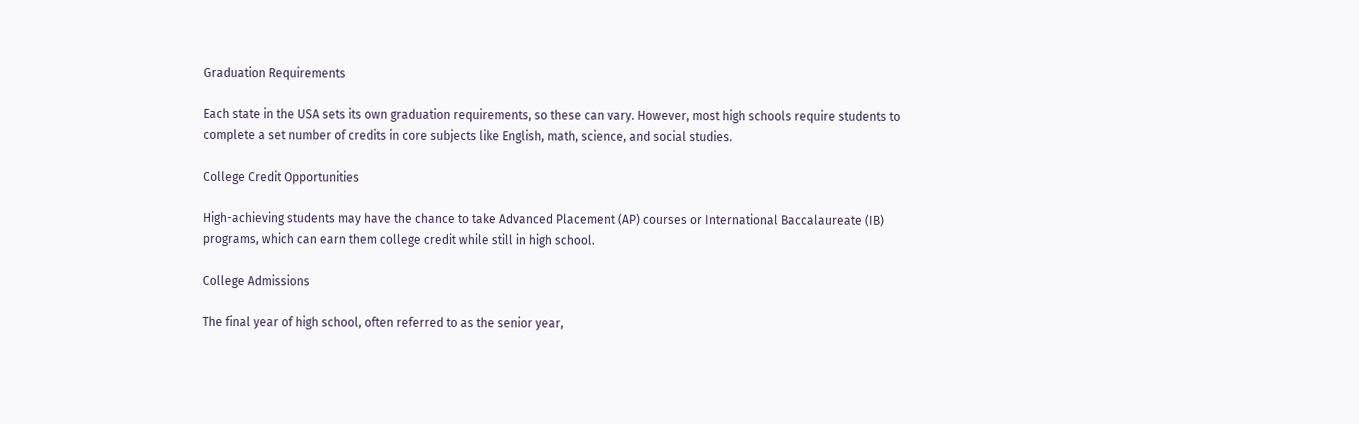Graduation Requirements

Each state in the USA sets its own graduation requirements, so these can vary. However, most high schools require students to complete a set number of credits in core subjects like English, math, science, and social studies.

College Credit Opportunities

High-achieving students may have the chance to take Advanced Placement (AP) courses or International Baccalaureate (IB) programs, which can earn them college credit while still in high school.

College Admissions

The final year of high school, often referred to as the senior year,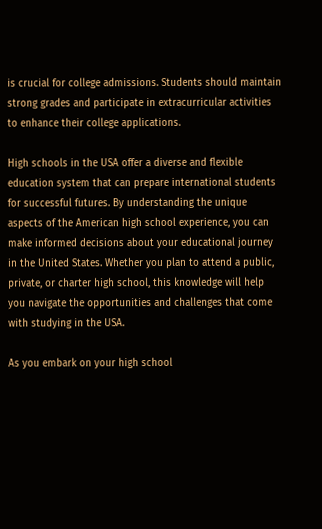is crucial for college admissions. Students should maintain strong grades and participate in extracurricular activities to enhance their college applications.

High schools in the USA offer a diverse and flexible education system that can prepare international students for successful futures. By understanding the unique aspects of the American high school experience, you can make informed decisions about your educational journey in the United States. Whether you plan to attend a public, private, or charter high school, this knowledge will help you navigate the opportunities and challenges that come with studying in the USA.

As you embark on your high school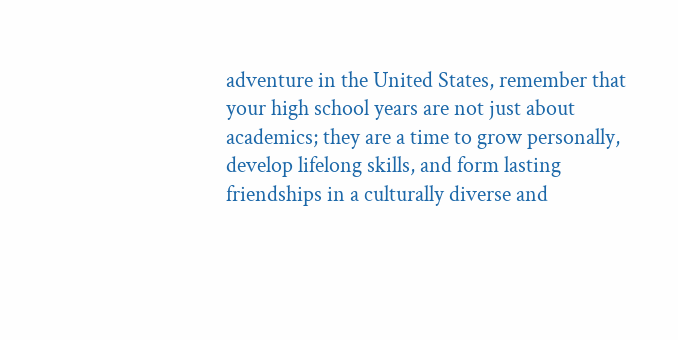adventure in the United States, remember that your high school years are not just about academics; they are a time to grow personally, develop lifelong skills, and form lasting friendships in a culturally diverse and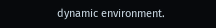dynamic environment.